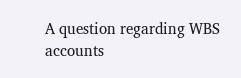A question regarding WBS accounts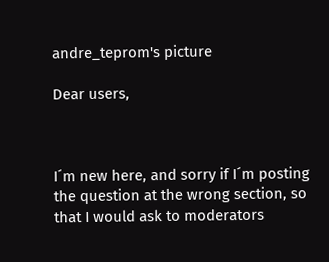andre_teprom's picture

Dear users,



I´m new here, and sorry if I´m posting the question at the wrong section, so that I would ask to moderators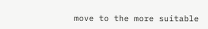move to the more suitable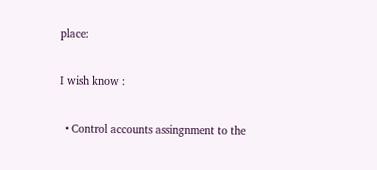place:

I wish know :

  • Control accounts assingnment to the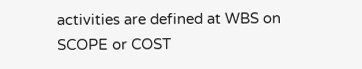activities are defined at WBS on SCOPE or COST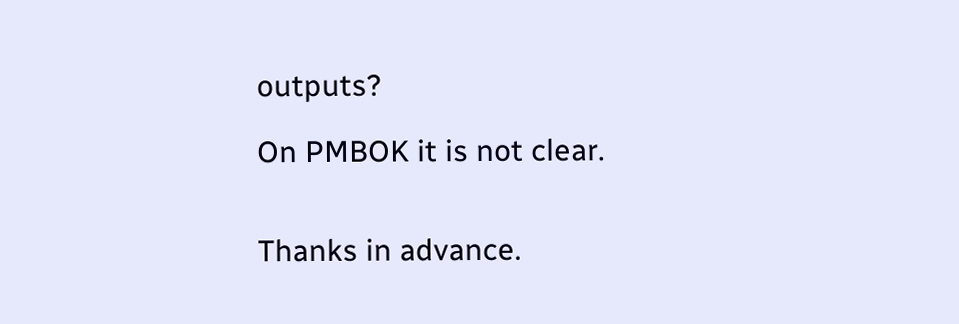outputs?

On PMBOK it is not clear.


Thanks in advance.